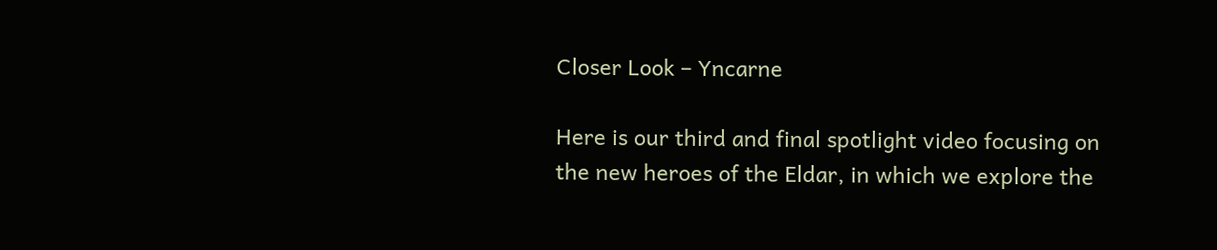Closer Look – Yncarne

Here is our third and final spotlight video focusing on the new heroes of the Eldar, in which we explore the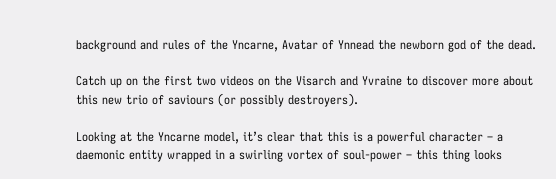background and rules of the Yncarne, Avatar of Ynnead the newborn god of the dead.

Catch up on the first two videos on the Visarch and Yvraine to discover more about this new trio of saviours (or possibly destroyers).

Looking at the Yncarne model, it’s clear that this is a powerful character – a daemonic entity wrapped in a swirling vortex of soul-power – this thing looks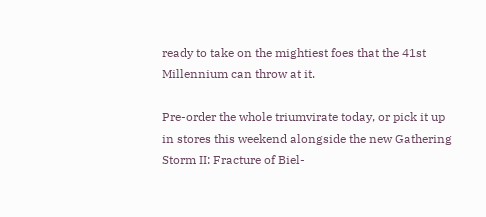ready to take on the mightiest foes that the 41st Millennium can throw at it.

Pre-order the whole triumvirate today, or pick it up in stores this weekend alongside the new Gathering Storm II: Fracture of Biel-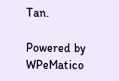Tan.

Powered by WPeMatico